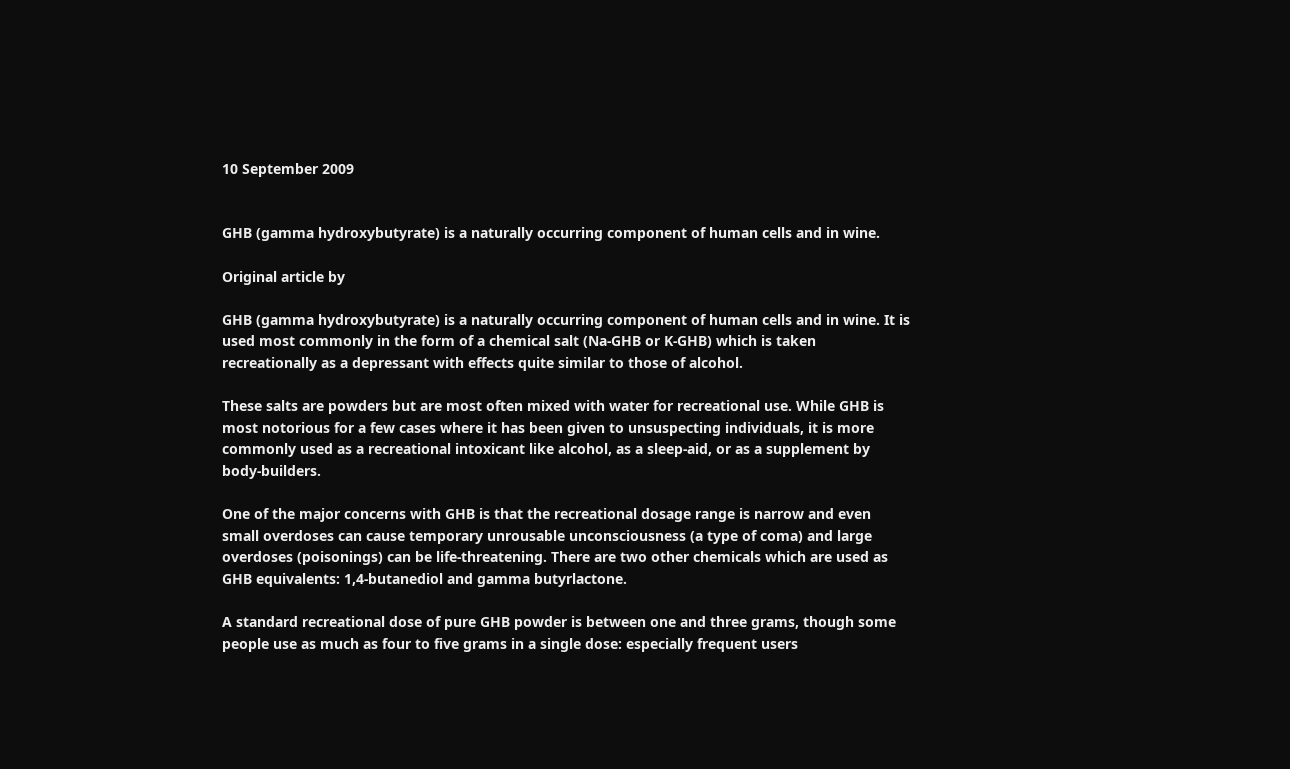10 September 2009


GHB (gamma hydroxybutyrate) is a naturally occurring component of human cells and in wine.

Original article by

GHB (gamma hydroxybutyrate) is a naturally occurring component of human cells and in wine. It is used most commonly in the form of a chemical salt (Na-GHB or K-GHB) which is taken recreationally as a depressant with effects quite similar to those of alcohol.

These salts are powders but are most often mixed with water for recreational use. While GHB is most notorious for a few cases where it has been given to unsuspecting individuals, it is more commonly used as a recreational intoxicant like alcohol, as a sleep-aid, or as a supplement by body-builders.

One of the major concerns with GHB is that the recreational dosage range is narrow and even small overdoses can cause temporary unrousable unconsciousness (a type of coma) and large overdoses (poisonings) can be life-threatening. There are two other chemicals which are used as GHB equivalents: 1,4-butanediol and gamma butyrlactone.

A standard recreational dose of pure GHB powder is between one and three grams, though some people use as much as four to five grams in a single dose: especially frequent users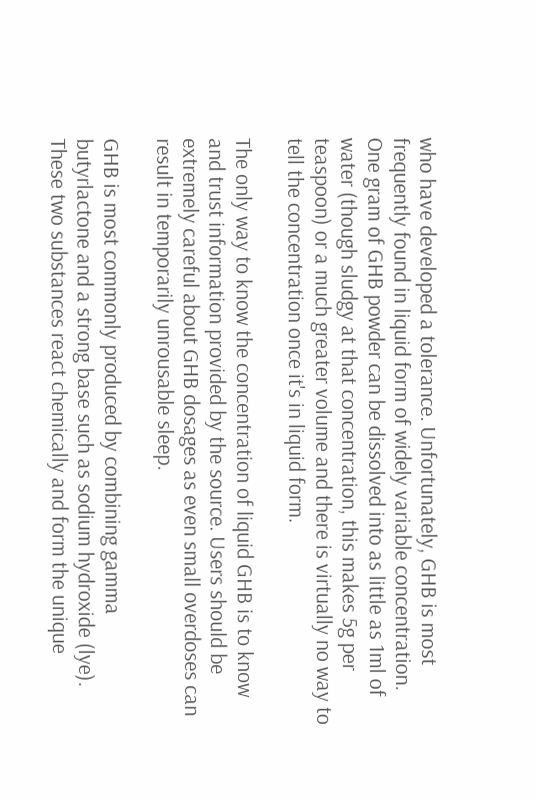who have developed a tolerance. Unfortunately, GHB is most frequently found in liquid form of widely variable concentration. One gram of GHB powder can be dissolved into as little as 1ml of water (though sludgy at that concentration, this makes 5g per teaspoon) or a much greater volume and there is virtually no way to tell the concentration once it's in liquid form.

The only way to know the concentration of liquid GHB is to know and trust information provided by the source. Users should be extremely careful about GHB dosages as even small overdoses can result in temporarily unrousable sleep.

GHB is most commonly produced by combining gamma butyrlactone and a strong base such as sodium hydroxide (lye). These two substances react chemically and form the unique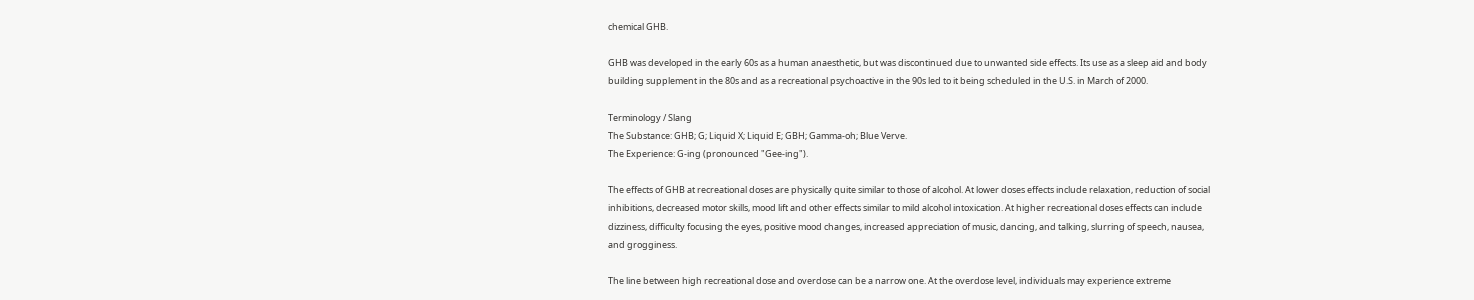chemical GHB.

GHB was developed in the early 60s as a human anaesthetic, but was discontinued due to unwanted side effects. Its use as a sleep aid and body building supplement in the 80s and as a recreational psychoactive in the 90s led to it being scheduled in the U.S. in March of 2000.

Terminology / Slang
The Substance: GHB; G; Liquid X; Liquid E; GBH; Gamma-oh; Blue Verve.
The Experience: G-ing (pronounced "Gee-ing").

The effects of GHB at recreational doses are physically quite similar to those of alcohol. At lower doses effects include relaxation, reduction of social inhibitions, decreased motor skills, mood lift and other effects similar to mild alcohol intoxication. At higher recreational doses effects can include dizziness, difficulty focusing the eyes, positive mood changes, increased appreciation of music, dancing, and talking, slurring of speech, nausea, and grogginess.

The line between high recreational dose and overdose can be a narrow one. At the overdose level, individuals may experience extreme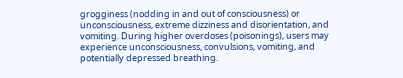grogginess (nodding in and out of consciousness) or unconsciousness, extreme dizziness and disorientation, and vomiting. During higher overdoses (poisonings), users may experience unconsciousness, convulsions, vomiting, and potentially depressed breathing.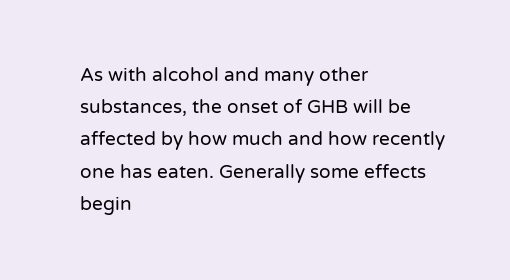As with alcohol and many other substances, the onset of GHB will be affected by how much and how recently one has eaten. Generally some effects begin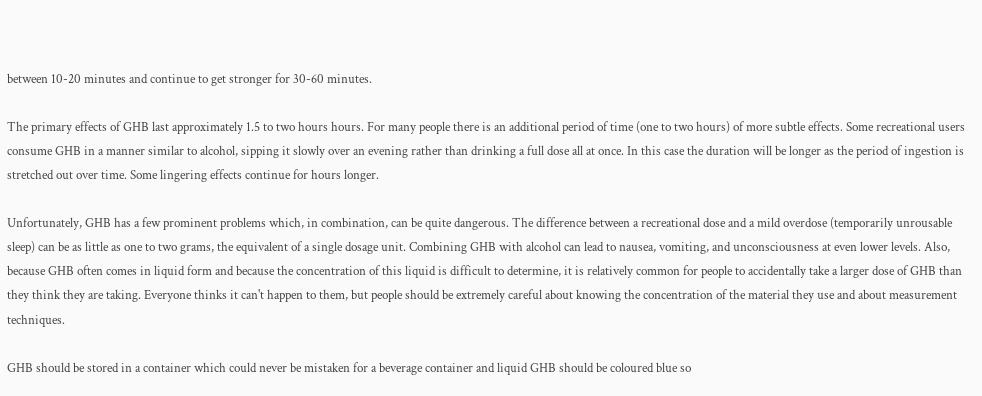between 10-20 minutes and continue to get stronger for 30-60 minutes.

The primary effects of GHB last approximately 1.5 to two hours hours. For many people there is an additional period of time (one to two hours) of more subtle effects. Some recreational users consume GHB in a manner similar to alcohol, sipping it slowly over an evening rather than drinking a full dose all at once. In this case the duration will be longer as the period of ingestion is stretched out over time. Some lingering effects continue for hours longer.

Unfortunately, GHB has a few prominent problems which, in combination, can be quite dangerous. The difference between a recreational dose and a mild overdose (temporarily unrousable sleep) can be as little as one to two grams, the equivalent of a single dosage unit. Combining GHB with alcohol can lead to nausea, vomiting, and unconsciousness at even lower levels. Also, because GHB often comes in liquid form and because the concentration of this liquid is difficult to determine, it is relatively common for people to accidentally take a larger dose of GHB than they think they are taking. Everyone thinks it can't happen to them, but people should be extremely careful about knowing the concentration of the material they use and about measurement techniques.

GHB should be stored in a container which could never be mistaken for a beverage container and liquid GHB should be coloured blue so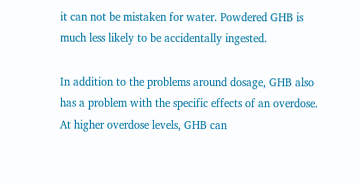it can not be mistaken for water. Powdered GHB is much less likely to be accidentally ingested.

In addition to the problems around dosage, GHB also has a problem with the specific effects of an overdose. At higher overdose levels, GHB can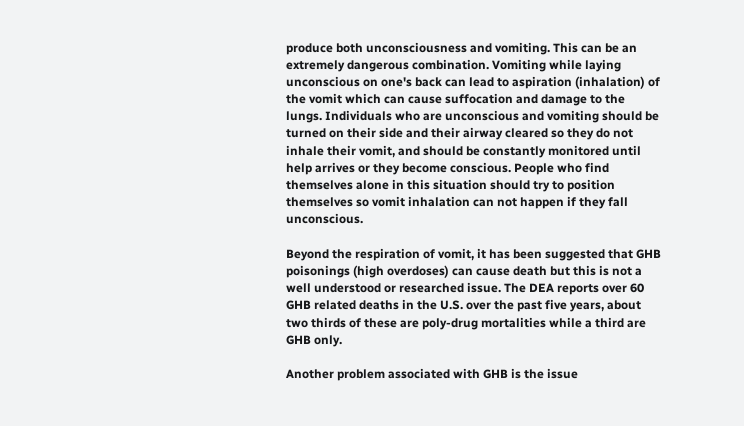produce both unconsciousness and vomiting. This can be an extremely dangerous combination. Vomiting while laying unconscious on one's back can lead to aspiration (inhalation) of the vomit which can cause suffocation and damage to the lungs. Individuals who are unconscious and vomiting should be turned on their side and their airway cleared so they do not inhale their vomit, and should be constantly monitored until help arrives or they become conscious. People who find themselves alone in this situation should try to position themselves so vomit inhalation can not happen if they fall unconscious.

Beyond the respiration of vomit, it has been suggested that GHB poisonings (high overdoses) can cause death but this is not a well understood or researched issue. The DEA reports over 60 GHB related deaths in the U.S. over the past five years, about two thirds of these are poly-drug mortalities while a third are GHB only.

Another problem associated with GHB is the issue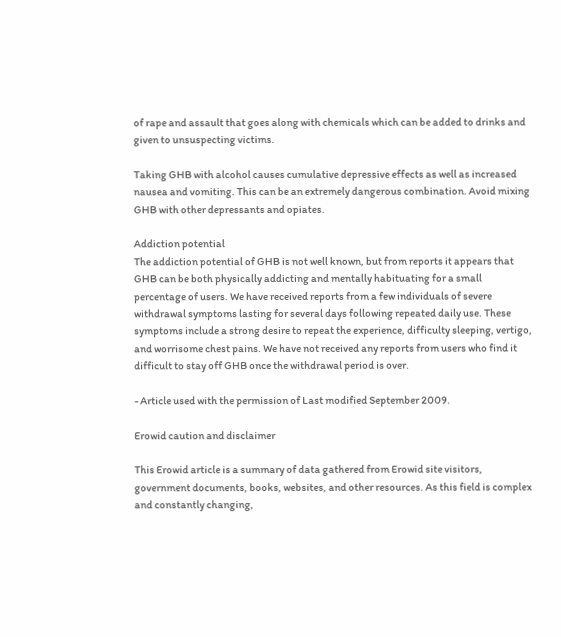of rape and assault that goes along with chemicals which can be added to drinks and given to unsuspecting victims.

Taking GHB with alcohol causes cumulative depressive effects as well as increased nausea and vomiting. This can be an extremely dangerous combination. Avoid mixing GHB with other depressants and opiates.

Addiction potential
The addiction potential of GHB is not well known, but from reports it appears that GHB can be both physically addicting and mentally habituating for a small percentage of users. We have received reports from a few individuals of severe withdrawal symptoms lasting for several days following repeated daily use. These symptoms include a strong desire to repeat the experience, difficulty sleeping, vertigo, and worrisome chest pains. We have not received any reports from users who find it difficult to stay off GHB once the withdrawal period is over.

- Article used with the permission of Last modified September 2009.

Erowid caution and disclaimer

This Erowid article is a summary of data gathered from Erowid site visitors, government documents, books, websites, and other resources. As this field is complex and constantly changing,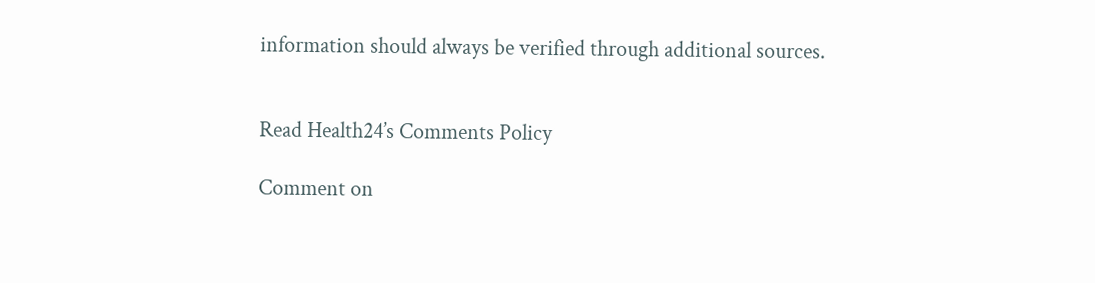information should always be verified through additional sources.


Read Health24’s Comments Policy

Comment on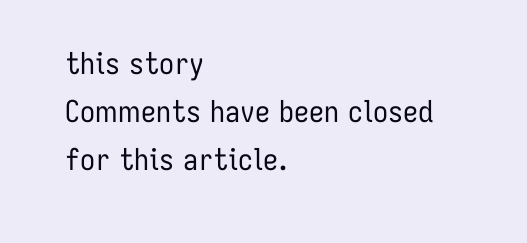this story
Comments have been closed for this article.